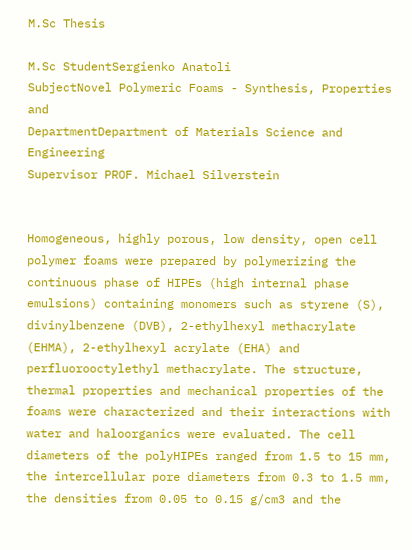M.Sc Thesis

M.Sc StudentSergienko Anatoli
SubjectNovel Polymeric Foams - Synthesis, Properties and
DepartmentDepartment of Materials Science and Engineering
Supervisor PROF. Michael Silverstein


Homogeneous, highly porous, low density, open cell polymer foams were prepared by polymerizing the continuous phase of HIPEs (high internal phase emulsions) containing monomers such as styrene (S), divinylbenzene (DVB), 2-ethylhexyl methacrylate (EHMA), 2-ethylhexyl acrylate (EHA) and perfluorooctylethyl methacrylate. The structure, thermal properties and mechanical properties of the foams were characterized and their interactions with water and haloorganics were evaluated. The cell diameters of the polyHIPEs ranged from 1.5 to 15 mm, the intercellular pore diameters from 0.3 to 1.5 mm, the densities from 0.05 to 0.15 g/cm3 and the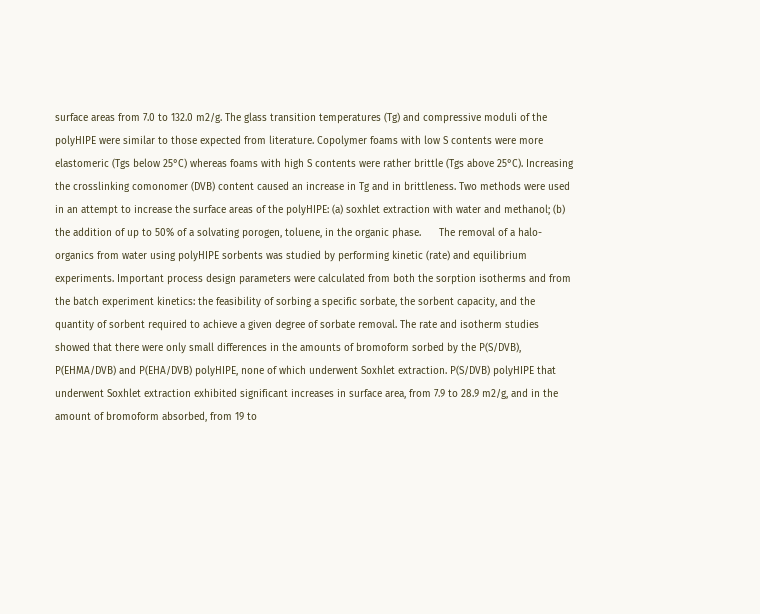surface areas from 7.0 to 132.0 m2/g. The glass transition temperatures (Tg) and compressive moduli of the polyHIPE were similar to those expected from literature. Copolymer foams with low S contents were more elastomeric (Tgs below 25°C) whereas foams with high S contents were rather brittle (Tgs above 25°C). Increasing the crosslinking comonomer (DVB) content caused an increase in Tg and in brittleness. Two methods were used in an attempt to increase the surface areas of the polyHIPE: (a) soxhlet extraction with water and methanol; (b) the addition of up to 50% of a solvating porogen, toluene, in the organic phase.      The removal of a halo-organics from water using polyHIPE sorbents was studied by performing kinetic (rate) and equilibrium experiments. Important process design parameters were calculated from both the sorption isotherms and from the batch experiment kinetics: the feasibility of sorbing a specific sorbate, the sorbent capacity, and the quantity of sorbent required to achieve a given degree of sorbate removal. The rate and isotherm studies showed that there were only small differences in the amounts of bromoform sorbed by the P(S/DVB), P(EHMA/DVB) and P(EHA/DVB) polyHIPE, none of which underwent Soxhlet extraction. P(S/DVB) polyHIPE that underwent Soxhlet extraction exhibited significant increases in surface area, from 7.9 to 28.9 m2/g, and in the amount of bromoform absorbed, from 19 to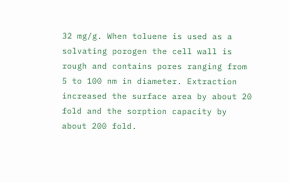32 mg/g. When toluene is used as a solvating porogen the cell wall is rough and contains pores ranging from 5 to 100 nm in diameter. Extraction increased the surface area by about 20 fold and the sorption capacity by about 200 fold.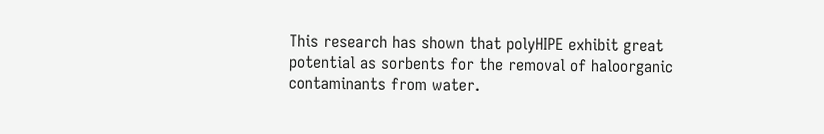This research has shown that polyHIPE exhibit great potential as sorbents for the removal of haloorganic contaminants from water.